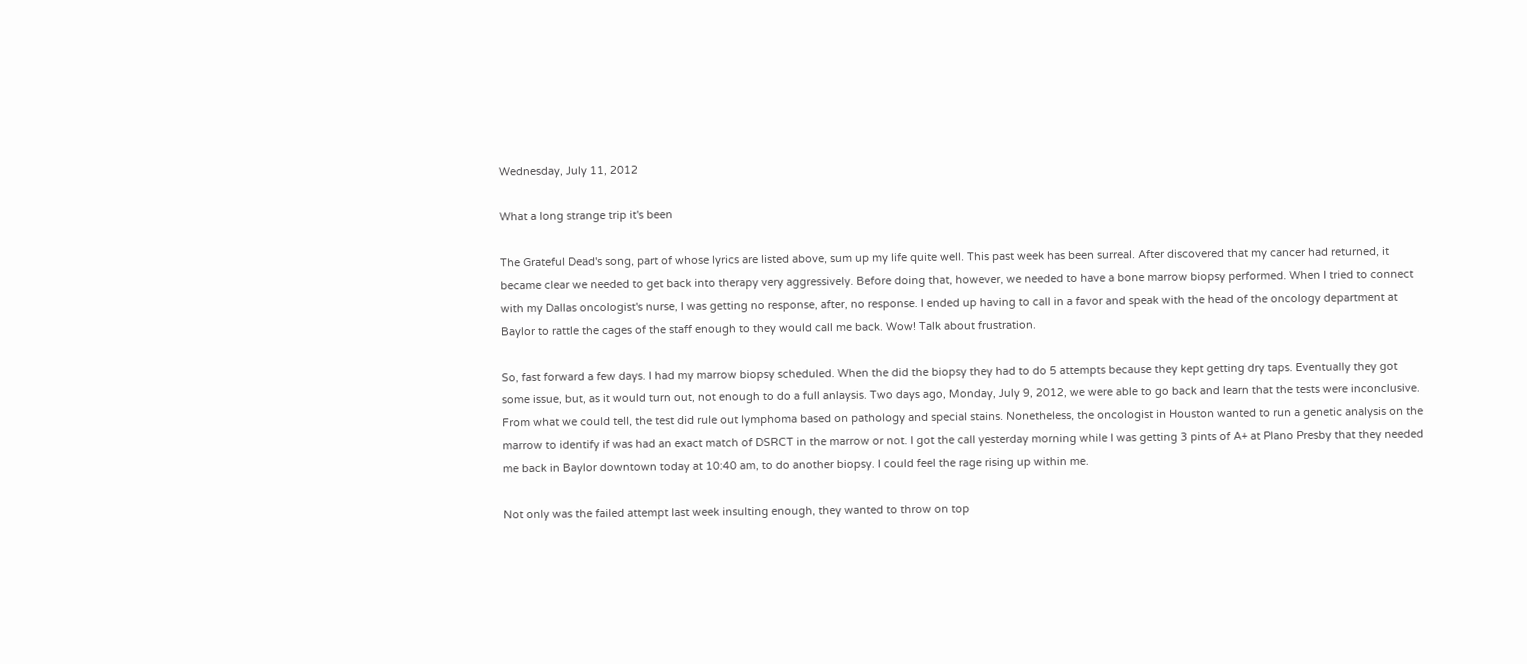Wednesday, July 11, 2012

What a long strange trip it's been

The Grateful Dead's song, part of whose lyrics are listed above, sum up my life quite well. This past week has been surreal. After discovered that my cancer had returned, it became clear we needed to get back into therapy very aggressively. Before doing that, however, we needed to have a bone marrow biopsy performed. When I tried to connect with my Dallas oncologist's nurse, I was getting no response, after, no response. I ended up having to call in a favor and speak with the head of the oncology department at Baylor to rattle the cages of the staff enough to they would call me back. Wow! Talk about frustration.

So, fast forward a few days. I had my marrow biopsy scheduled. When the did the biopsy they had to do 5 attempts because they kept getting dry taps. Eventually they got some issue, but, as it would turn out, not enough to do a full anlaysis. Two days ago, Monday, July 9, 2012, we were able to go back and learn that the tests were inconclusive. From what we could tell, the test did rule out lymphoma based on pathology and special stains. Nonetheless, the oncologist in Houston wanted to run a genetic analysis on the marrow to identify if was had an exact match of DSRCT in the marrow or not. I got the call yesterday morning while I was getting 3 pints of A+ at Plano Presby that they needed me back in Baylor downtown today at 10:40 am, to do another biopsy. I could feel the rage rising up within me.

Not only was the failed attempt last week insulting enough, they wanted to throw on top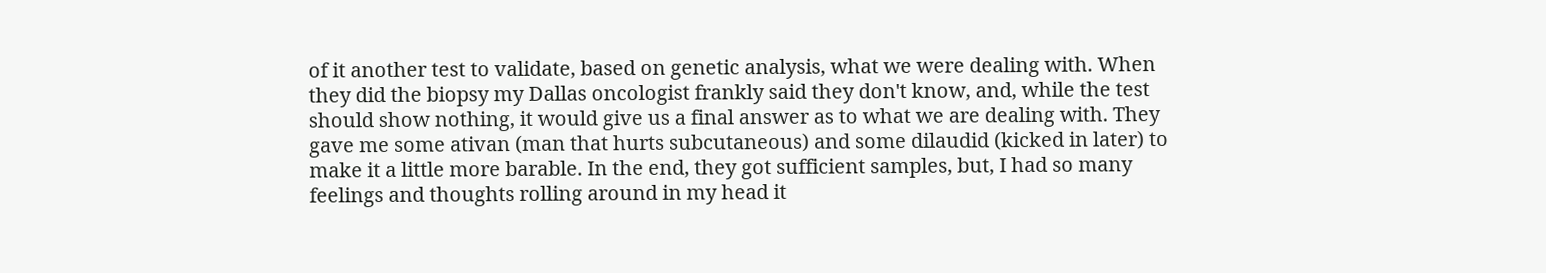of it another test to validate, based on genetic analysis, what we were dealing with. When they did the biopsy my Dallas oncologist frankly said they don't know, and, while the test should show nothing, it would give us a final answer as to what we are dealing with. They gave me some ativan (man that hurts subcutaneous) and some dilaudid (kicked in later) to make it a little more barable. In the end, they got sufficient samples, but, I had so many feelings and thoughts rolling around in my head it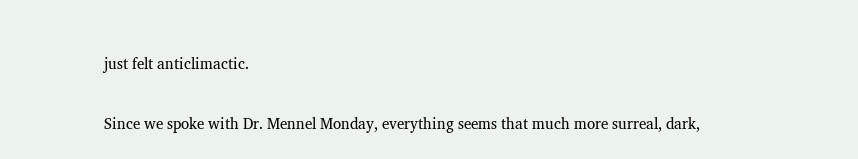just felt anticlimactic.

Since we spoke with Dr. Mennel Monday, everything seems that much more surreal, dark,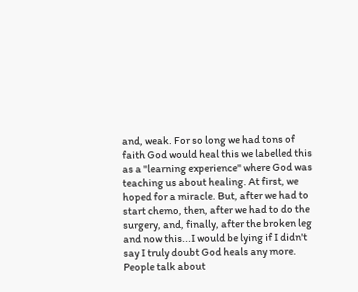and, weak. For so long we had tons of faith God would heal this we labelled this as a "learning experience" where God was teaching us about healing. At first, we hoped for a miracle. But, after we had to start chemo, then, after we had to do the surgery, and, finally, after the broken leg and now this...I would be lying if I didn't say I truly doubt God heals any more. People talk about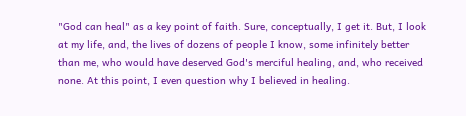"God can heal" as a key point of faith. Sure, conceptually, I get it. But, I look at my life, and, the lives of dozens of people I know, some infinitely better than me, who would have deserved God's merciful healing, and, who received none. At this point, I even question why I believed in healing.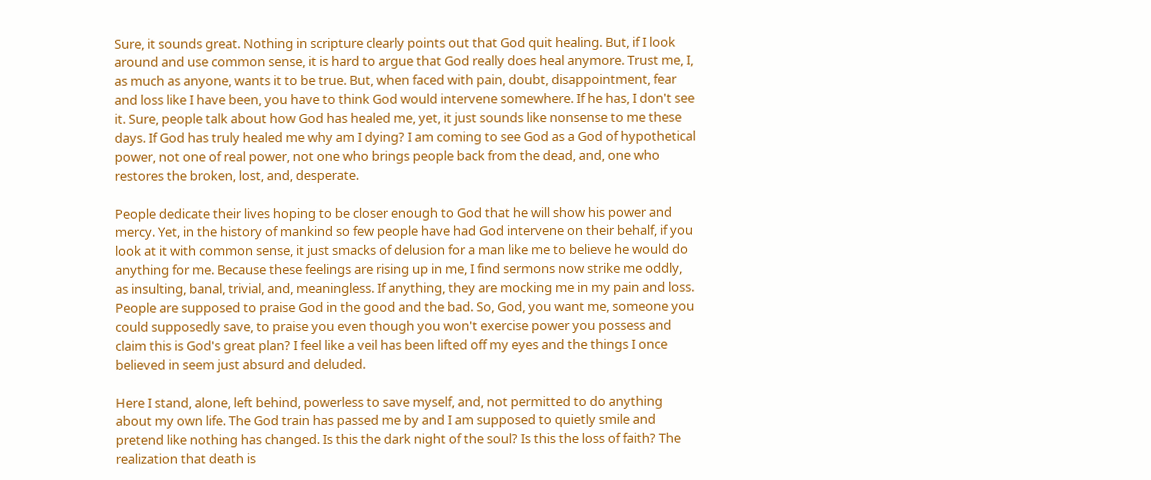Sure, it sounds great. Nothing in scripture clearly points out that God quit healing. But, if I look around and use common sense, it is hard to argue that God really does heal anymore. Trust me, I, as much as anyone, wants it to be true. But, when faced with pain, doubt, disappointment, fear and loss like I have been, you have to think God would intervene somewhere. If he has, I don't see it. Sure, people talk about how God has healed me, yet, it just sounds like nonsense to me these days. If God has truly healed me why am I dying? I am coming to see God as a God of hypothetical power, not one of real power, not one who brings people back from the dead, and, one who restores the broken, lost, and, desperate.

People dedicate their lives hoping to be closer enough to God that he will show his power and mercy. Yet, in the history of mankind so few people have had God intervene on their behalf, if you look at it with common sense, it just smacks of delusion for a man like me to believe he would do anything for me. Because these feelings are rising up in me, I find sermons now strike me oddly, as insulting, banal, trivial, and, meaningless. If anything, they are mocking me in my pain and loss. People are supposed to praise God in the good and the bad. So, God, you want me, someone you could supposedly save, to praise you even though you won't exercise power you possess and claim this is God's great plan? I feel like a veil has been lifted off my eyes and the things I once believed in seem just absurd and deluded.

Here I stand, alone, left behind, powerless to save myself, and, not permitted to do anything about my own life. The God train has passed me by and I am supposed to quietly smile and pretend like nothing has changed. Is this the dark night of the soul? Is this the loss of faith? The realization that death is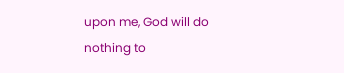upon me, God will do nothing to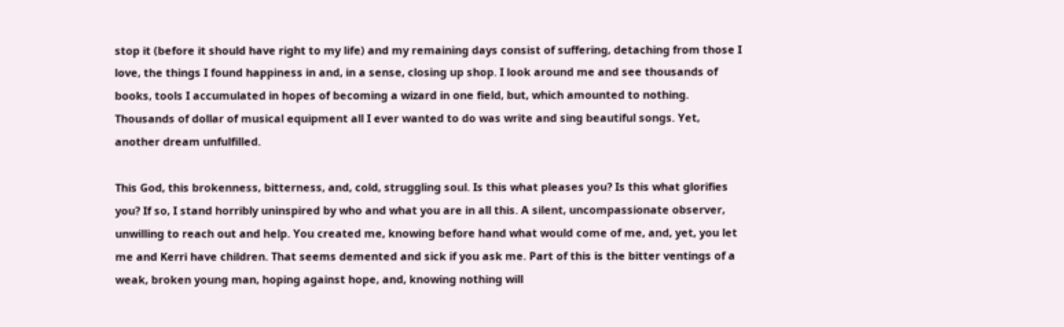stop it (before it should have right to my life) and my remaining days consist of suffering, detaching from those I love, the things I found happiness in and, in a sense, closing up shop. I look around me and see thousands of books, tools I accumulated in hopes of becoming a wizard in one field, but, which amounted to nothing. Thousands of dollar of musical equipment all I ever wanted to do was write and sing beautiful songs. Yet, another dream unfulfilled.

This God, this brokenness, bitterness, and, cold, struggling soul. Is this what pleases you? Is this what glorifies you? If so, I stand horribly uninspired by who and what you are in all this. A silent, uncompassionate observer, unwilling to reach out and help. You created me, knowing before hand what would come of me, and, yet, you let me and Kerri have children. That seems demented and sick if you ask me. Part of this is the bitter ventings of a weak, broken young man, hoping against hope, and, knowing nothing will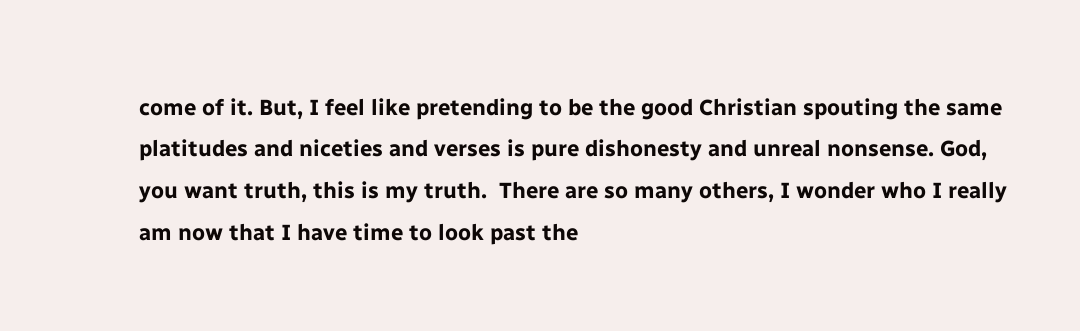come of it. But, I feel like pretending to be the good Christian spouting the same platitudes and niceties and verses is pure dishonesty and unreal nonsense. God, you want truth, this is my truth.  There are so many others, I wonder who I really am now that I have time to look past the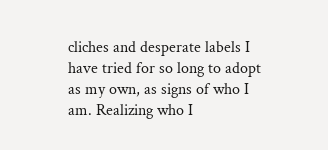cliches and desperate labels I have tried for so long to adopt as my own, as signs of who I am. Realizing who I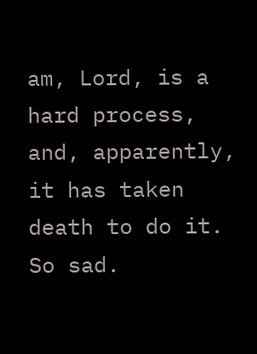am, Lord, is a hard process, and, apparently, it has taken death to do it. So sad.